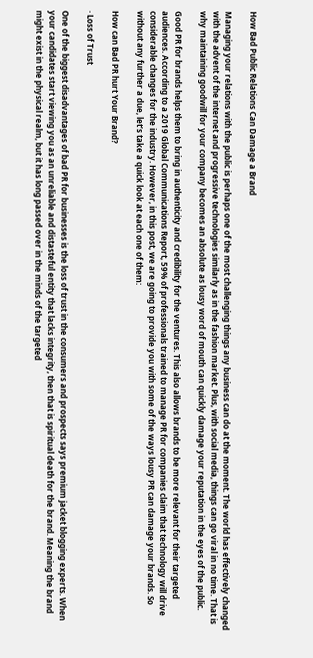How Bad Public Relations Can Damage a Brand

Managing your relations with the public is perhaps one of the most challenging things any business can do at the moment. The world has effectively changed with the advent of the internet and progressive technologies similarly as in the fashion market. Plus, with social media, things can go viral in no time. That is why maintaining goodwill for your company becomes an absolute as lousy word of mouth can quickly damage your reputation in the eyes of the public.

Good PR for brands helps them to bring in authenticity and credibility for the ventures. This also allows brands to be more relevant for their targeted audiences. According to a 2019 Global Communications Report, 59% of professionals trained to manage PR for companies claim that technology will drive considerable changes for the industry. However, in this post, we are going to provide you with some of the ways lousy PR can damage your brands. So without any further a due, let’s take a quick look at each one of them:

How can Bad PR hurt Your Brand?

· Loss of Trust

One of the biggest disadvantages of bad PR for businesses is the loss of trust in the consumers and prospects says premium jacket blogging experts. When your candidates start viewing you as an unreliable and distasteful entity that lacks integrity, then that is spiritual death for the brand. Meaning the brand might exist in the physical realm, but it has long passed over in the minds of the targeted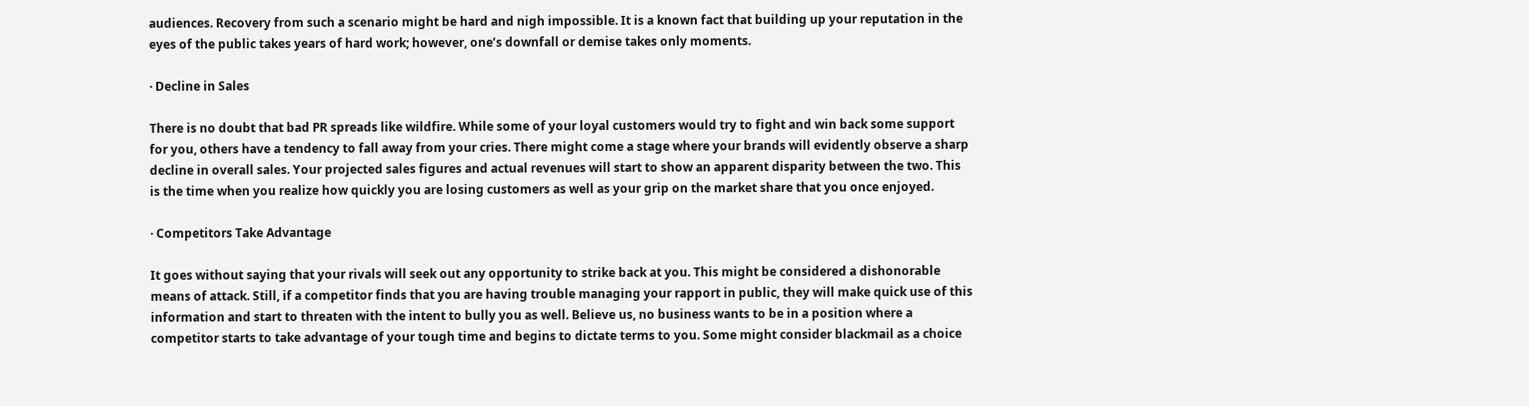audiences. Recovery from such a scenario might be hard and nigh impossible. It is a known fact that building up your reputation in the eyes of the public takes years of hard work; however, one’s downfall or demise takes only moments.

· Decline in Sales

There is no doubt that bad PR spreads like wildfire. While some of your loyal customers would try to fight and win back some support for you, others have a tendency to fall away from your cries. There might come a stage where your brands will evidently observe a sharp decline in overall sales. Your projected sales figures and actual revenues will start to show an apparent disparity between the two. This is the time when you realize how quickly you are losing customers as well as your grip on the market share that you once enjoyed.

· Competitors Take Advantage

It goes without saying that your rivals will seek out any opportunity to strike back at you. This might be considered a dishonorable means of attack. Still, if a competitor finds that you are having trouble managing your rapport in public, they will make quick use of this information and start to threaten with the intent to bully you as well. Believe us, no business wants to be in a position where a competitor starts to take advantage of your tough time and begins to dictate terms to you. Some might consider blackmail as a choice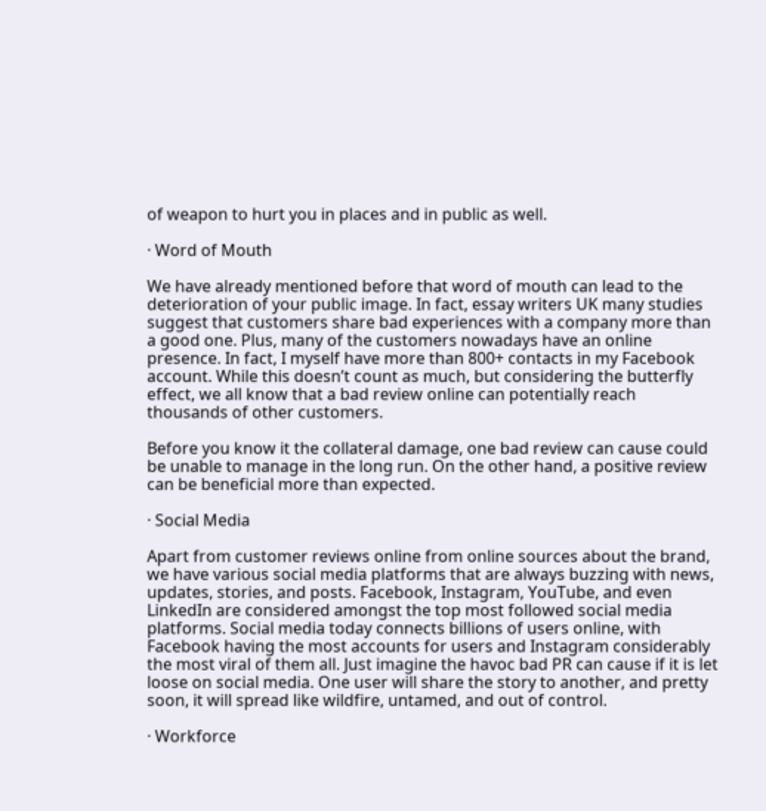of weapon to hurt you in places and in public as well.

· Word of Mouth

We have already mentioned before that word of mouth can lead to the deterioration of your public image. In fact, essay writers UK many studies suggest that customers share bad experiences with a company more than a good one. Plus, many of the customers nowadays have an online presence. In fact, I myself have more than 800+ contacts in my Facebook account. While this doesn’t count as much, but considering the butterfly effect, we all know that a bad review online can potentially reach thousands of other customers.

Before you know it the collateral damage, one bad review can cause could be unable to manage in the long run. On the other hand, a positive review can be beneficial more than expected.

· Social Media

Apart from customer reviews online from online sources about the brand, we have various social media platforms that are always buzzing with news, updates, stories, and posts. Facebook, Instagram, YouTube, and even LinkedIn are considered amongst the top most followed social media platforms. Social media today connects billions of users online, with Facebook having the most accounts for users and Instagram considerably the most viral of them all. Just imagine the havoc bad PR can cause if it is let loose on social media. One user will share the story to another, and pretty soon, it will spread like wildfire, untamed, and out of control.

· Workforce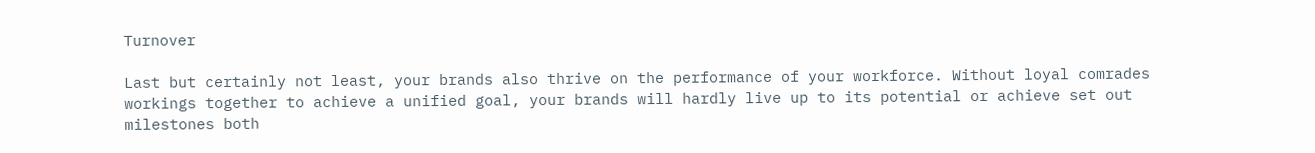Turnover

Last but certainly not least, your brands also thrive on the performance of your workforce. Without loyal comrades workings together to achieve a unified goal, your brands will hardly live up to its potential or achieve set out milestones both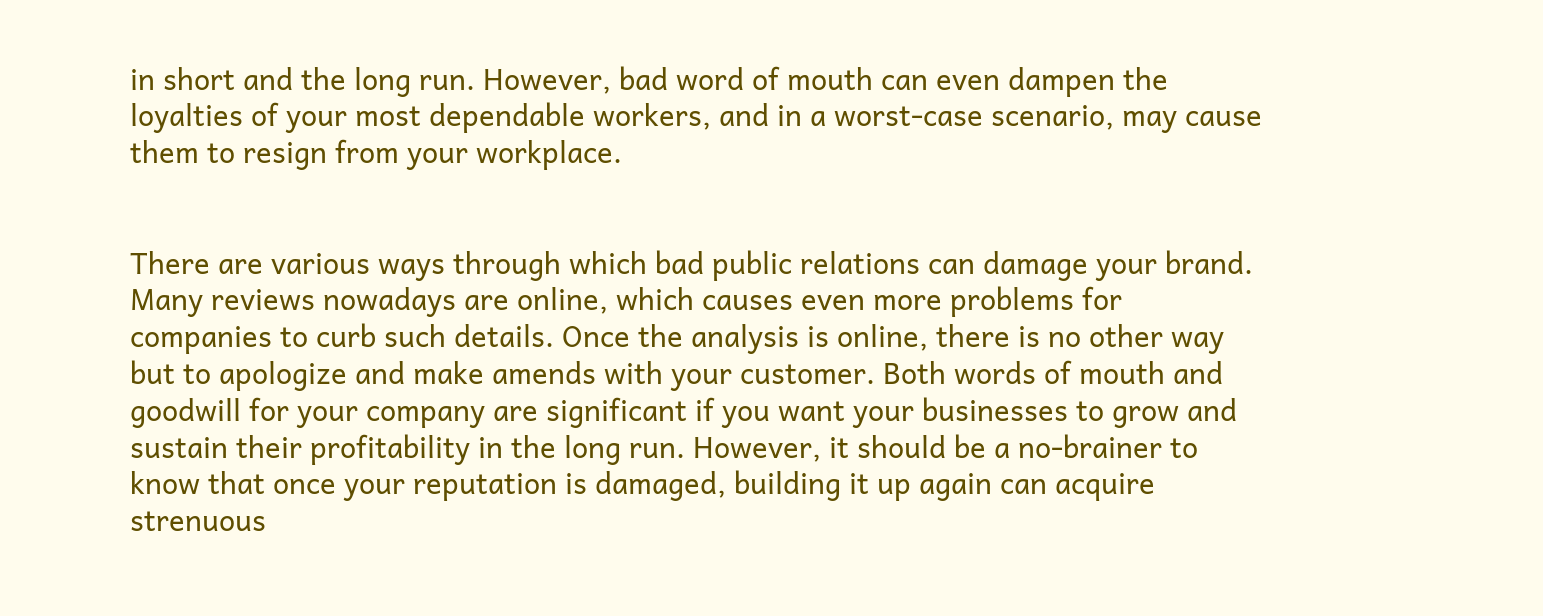in short and the long run. However, bad word of mouth can even dampen the loyalties of your most dependable workers, and in a worst-case scenario, may cause them to resign from your workplace.


There are various ways through which bad public relations can damage your brand. Many reviews nowadays are online, which causes even more problems for companies to curb such details. Once the analysis is online, there is no other way but to apologize and make amends with your customer. Both words of mouth and goodwill for your company are significant if you want your businesses to grow and sustain their profitability in the long run. However, it should be a no-brainer to know that once your reputation is damaged, building it up again can acquire strenuous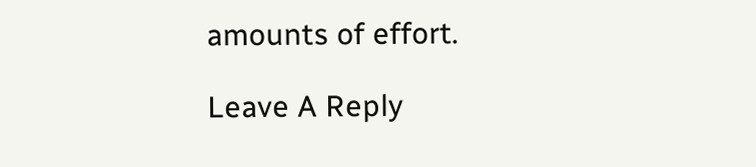amounts of effort.

Leave A Reply